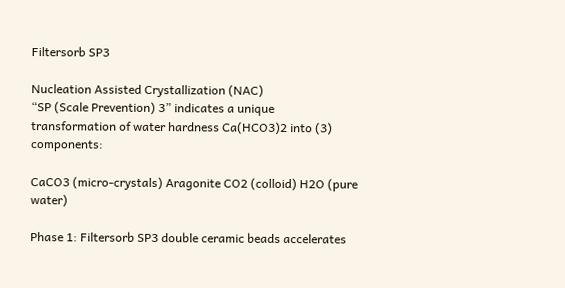Filtersorb SP3

Nucleation Assisted Crystallization (NAC)
“SP (Scale Prevention) 3” indicates a unique transformation of water hardness Ca(HCO3)2 into (3) components:

CaCO3 (micro-crystals) Aragonite CO2 (colloid) H2O (pure water)

Phase 1: Filtersorb SP3 double ceramic beads accelerates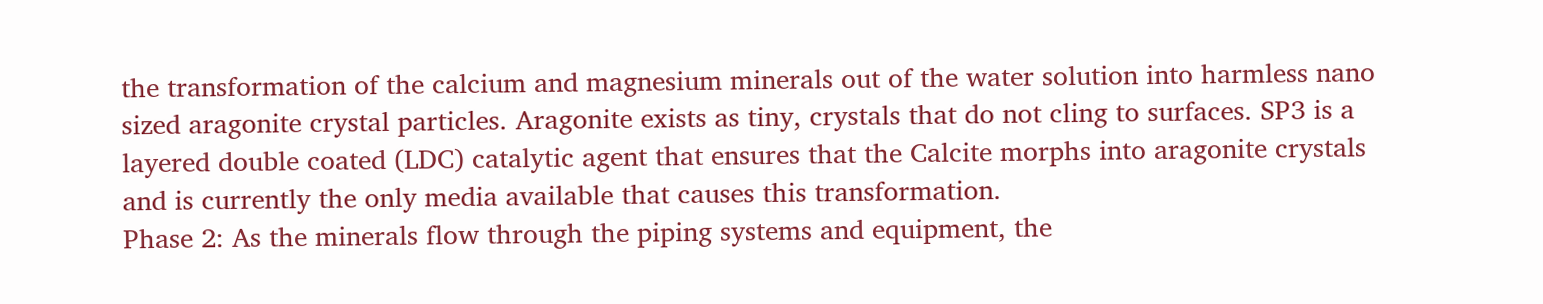the transformation of the calcium and magnesium minerals out of the water solution into harmless nano sized aragonite crystal particles. Aragonite exists as tiny, crystals that do not cling to surfaces. SP3 is a layered double coated (LDC) catalytic agent that ensures that the Calcite morphs into aragonite crystals and is currently the only media available that causes this transformation.
Phase 2: As the minerals flow through the piping systems and equipment, the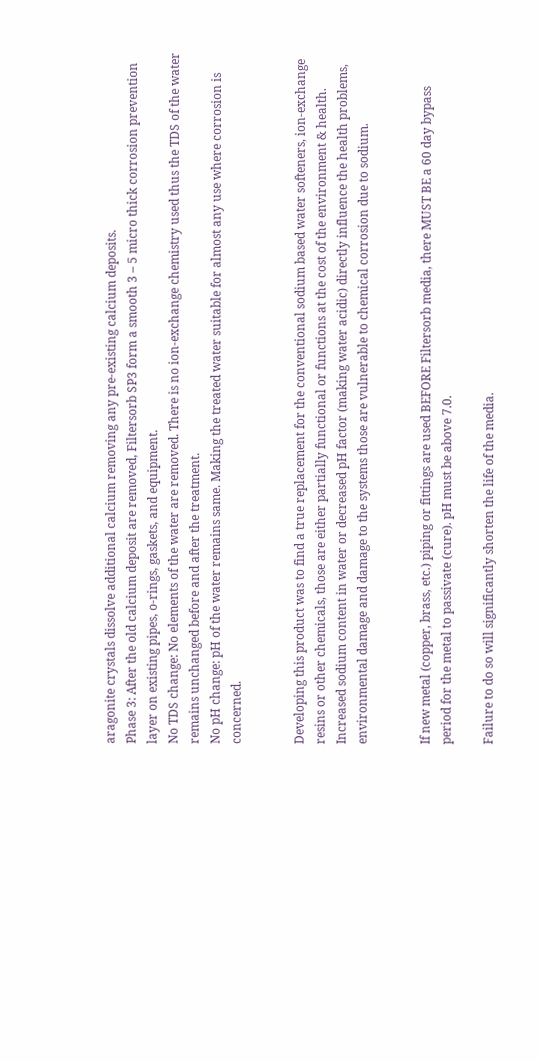aragonite crystals dissolve additional calcium removing any pre-existing calcium deposits.
Phase 3: After the old calcium deposit are removed, Filtersorb SP3 form a smooth 3 – 5 micro thick corrosion prevention layer on existing pipes, o-rings, gaskets, and equipment.
No TDS change: No elements of the water are removed. There is no ion-exchange chemistry used thus the TDS of the water remains unchanged before and after the treatment.
No pH change: pH of the water remains same. Making the treated water suitable for almost any use where corrosion is concerned.


Developing this product was to find a true replacement for the conventional sodium based water softeners, ion-exchange resins or other chemicals, those are either partially functional or functions at the cost of the environment & health. Increased sodium content in water or decreased pH factor (making water acidic) directly influence the health problems, environmental damage and damage to the systems those are vulnerable to chemical corrosion due to sodium.


If new metal (copper, brass, etc.) piping or fittings are used BEFORE Filtersorb media, there MUST BE a 60 day bypass period for the metal to passivate (cure). pH must be above 7.0.

Failure to do so will significantly shorten the life of the media.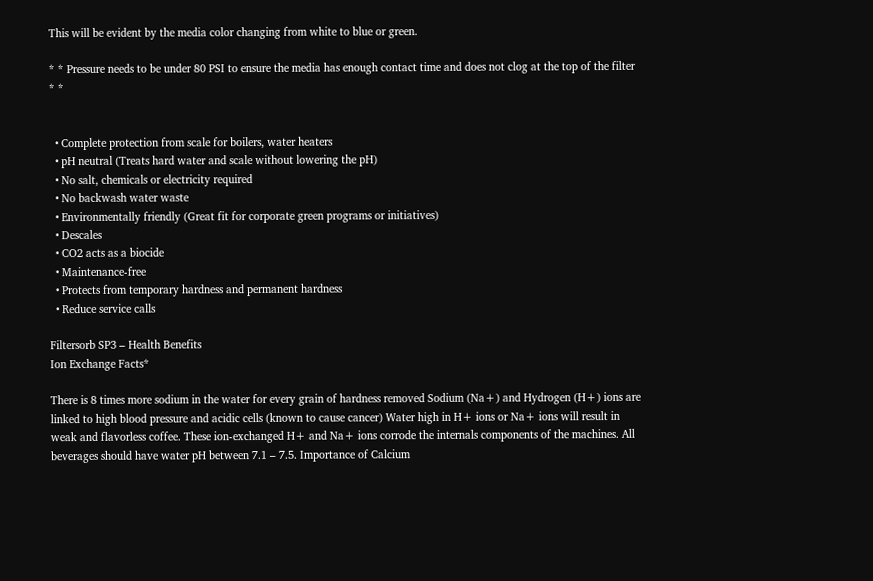This will be evident by the media color changing from white to blue or green.

* * Pressure needs to be under 80 PSI to ensure the media has enough contact time and does not clog at the top of the filter * *


  • Complete protection from scale for boilers, water heaters
  • pH neutral (Treats hard water and scale without lowering the pH)
  • No salt, chemicals or electricity required
  • No backwash water waste
  • Environmentally friendly (Great fit for corporate green programs or initiatives)
  • Descales
  • CO2 acts as a biocide
  • Maintenance-free
  • Protects from temporary hardness and permanent hardness
  • Reduce service calls

Filtersorb SP3 – Health Benefits
Ion Exchange Facts*

There is 8 times more sodium in the water for every grain of hardness removed Sodium (Na+) and Hydrogen (H+) ions are linked to high blood pressure and acidic cells (known to cause cancer) Water high in H+ ions or Na+ ions will result in weak and flavorless coffee. These ion-exchanged H+ and Na+ ions corrode the internals components of the machines. All beverages should have water pH between 7.1 – 7.5. Importance of Calcium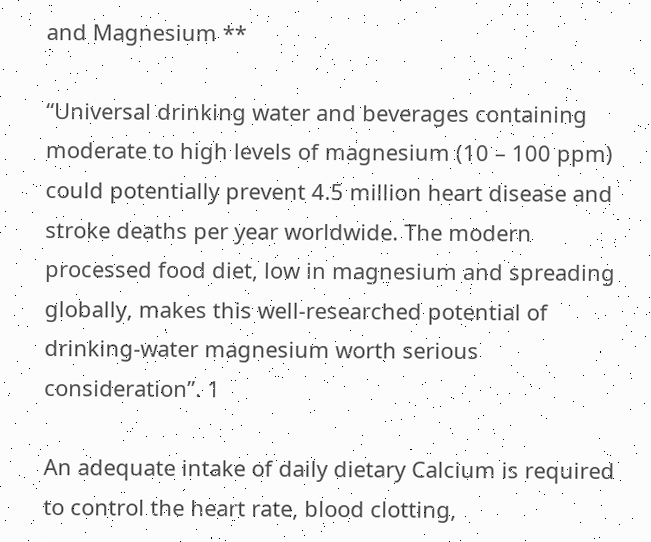and Magnesium **

“Universal drinking water and beverages containing moderate to high levels of magnesium (10 – 100 ppm) could potentially prevent 4.5 million heart disease and stroke deaths per year worldwide. The modern processed food diet, low in magnesium and spreading globally, makes this well-researched potential of drinking-water magnesium worth serious consideration”. 1

An adequate intake of daily dietary Calcium is required to control the heart rate, blood clotting,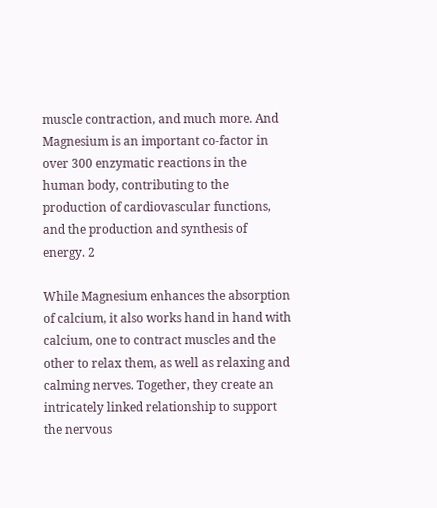muscle contraction, and much more. And Magnesium is an important co-factor in over 300 enzymatic reactions in the human body, contributing to the production of cardiovascular functions, and the production and synthesis of energy. 2

While Magnesium enhances the absorption of calcium, it also works hand in hand with calcium, one to contract muscles and the other to relax them, as well as relaxing and calming nerves. Together, they create an intricately linked relationship to support the nervous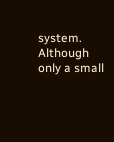system. Although only a small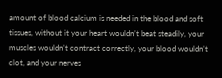amount of blood calcium is needed in the blood and soft tissues, without it your heart wouldn’t beat steadily, your muscles wouldn’t contract correctly, your blood wouldn’t clot, and your nerves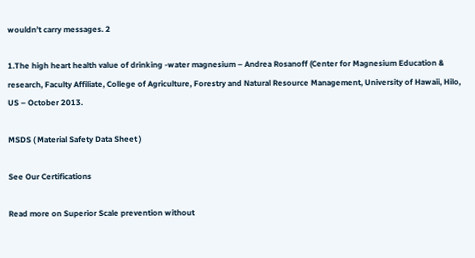wouldn’t carry messages. 2

1.The high heart health value of drinking -water magnesium – Andrea Rosanoff (Center for Magnesium Education & research, Faculty Affiliate, College of Agriculture, Forestry and Natural Resource Management, University of Hawaii, Hilo, US – October 2013.

MSDS ( Material Safety Data Sheet )

See Our Certifications

Read more on Superior Scale prevention without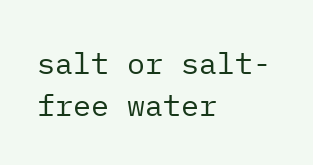salt or salt-free water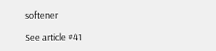softener

See article #41